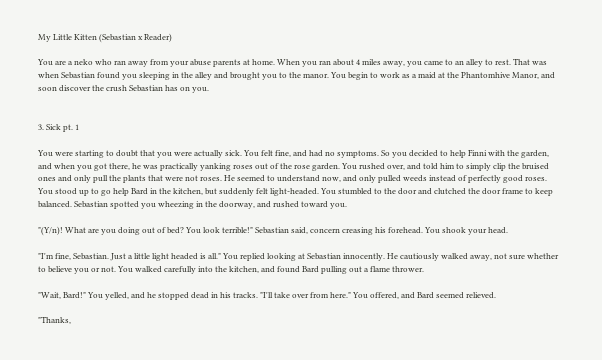My Little Kitten (Sebastian x Reader)

You are a neko who ran away from your abuse parents at home. When you ran about 4 miles away, you came to an alley to rest. That was when Sebastian found you sleeping in the alley and brought you to the manor. You begin to work as a maid at the Phantomhive Manor, and soon discover the crush Sebastian has on you.


3. Sick pt. 1

You were starting to doubt that you were actually sick. You felt fine, and had no symptoms. So you decided to help Finni with the garden, and when you got there, he was practically yanking roses out of the rose garden. You rushed over, and told him to simply clip the bruised ones and only pull the plants that were not roses. He seemed to understand now, and only pulled weeds instead of perfectly good roses. You stood up to go help Bard in the kitchen, but suddenly felt light-headed. You stumbled to the door and clutched the door frame to keep balanced. Sebastian spotted you wheezing in the doorway, and rushed toward you.

"(Y/n)! What are you doing out of bed? You look terrible!" Sebastian said, concern creasing his forehead. You shook your head.

"I'm fine, Sebastian. Just a little light headed is all." You replied looking at Sebastian innocently. He cautiously walked away, not sure whether to believe you or not. You walked carefully into the kitchen, and found Bard pulling out a flame thrower.

"Wait, Bard!" You yelled, and he stopped dead in his tracks. "I'll take over from here." You offered, and Bard seemed relieved.

"Thanks,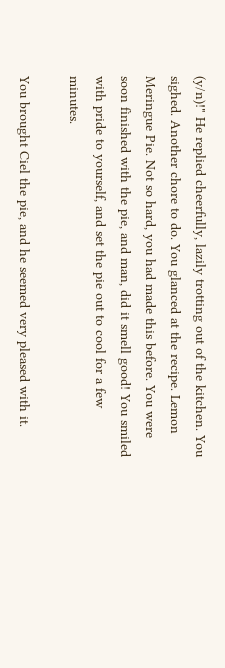(y/n)!" He replied cheerfully, lazily trotting out of the kitchen. You sighed. Another chore to do. You glanced at the recipe. Lemon Meringue Pie. Not so hard, you had made this before. You were soon finished with the pie, and man, did it smell good! You smiled with pride to yourself, and set the pie out to cool for a few minutes.

You brought Ciel the pie, and he seemed very pleased with it.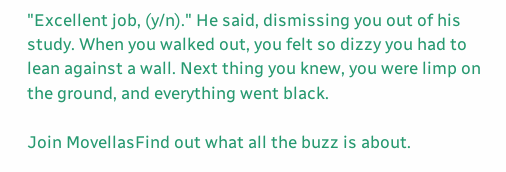"Excellent job, (y/n)." He said, dismissing you out of his study. When you walked out, you felt so dizzy you had to lean against a wall. Next thing you knew, you were limp on the ground, and everything went black.

Join MovellasFind out what all the buzz is about.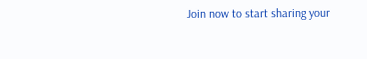Join now to start sharing your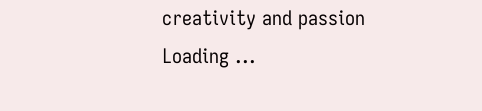creativity and passion
Loading ...